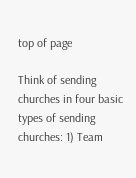top of page

Think of sending churches in four basic types of sending churches: 1) Team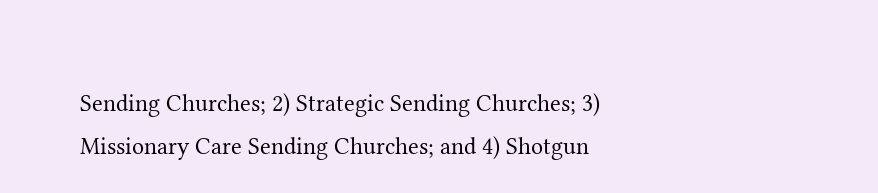Sending Churches; 2) Strategic Sending Churches; 3) Missionary Care Sending Churches; and 4) Shotgun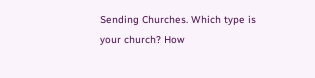Sending Churches. Which type is your church? How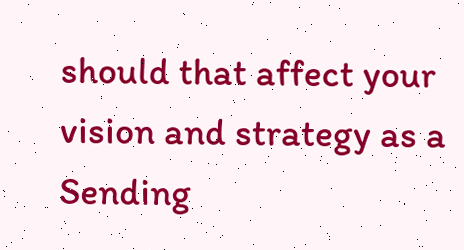should that affect your vision and strategy as a Sending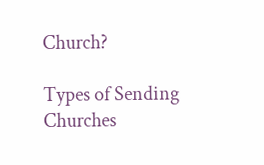Church?

Types of Sending Churches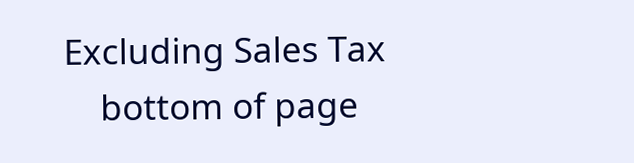Excluding Sales Tax
    bottom of page